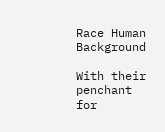Race Human Background

With their penchant for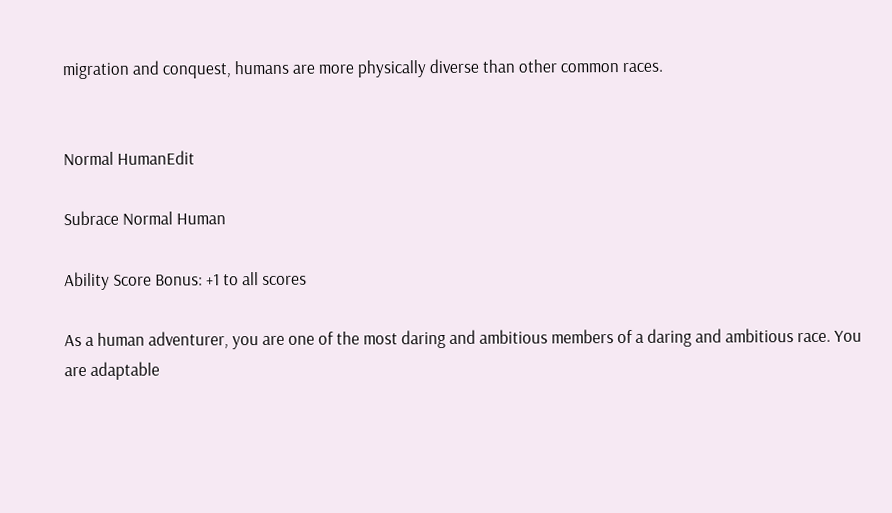migration and conquest, humans are more physically diverse than other common races.


Normal HumanEdit

Subrace Normal Human

Ability Score Bonus: +1 to all scores

As a human adventurer, you are one of the most daring and ambitious members of a daring and ambitious race. You are adaptable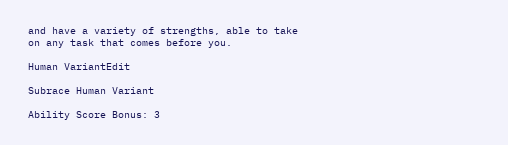and have a variety of strengths, able to take on any task that comes before you.

Human VariantEdit

Subrace Human Variant

Ability Score Bonus: 3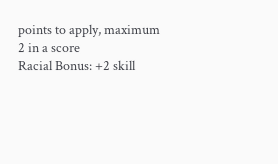points to apply, maximum 2 in a score
Racial Bonus: +2 skill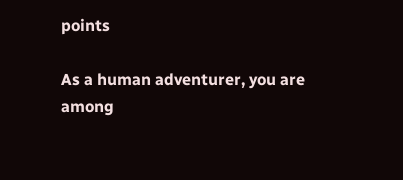points

As a human adventurer, you are among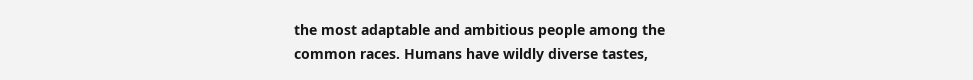the most adaptable and ambitious people among the common races. Humans have wildly diverse tastes,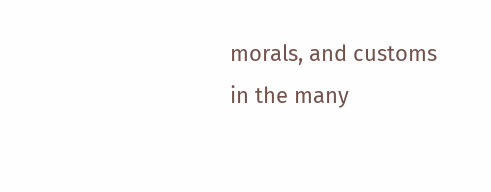morals, and customs in the many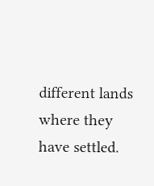different lands where they have settled.